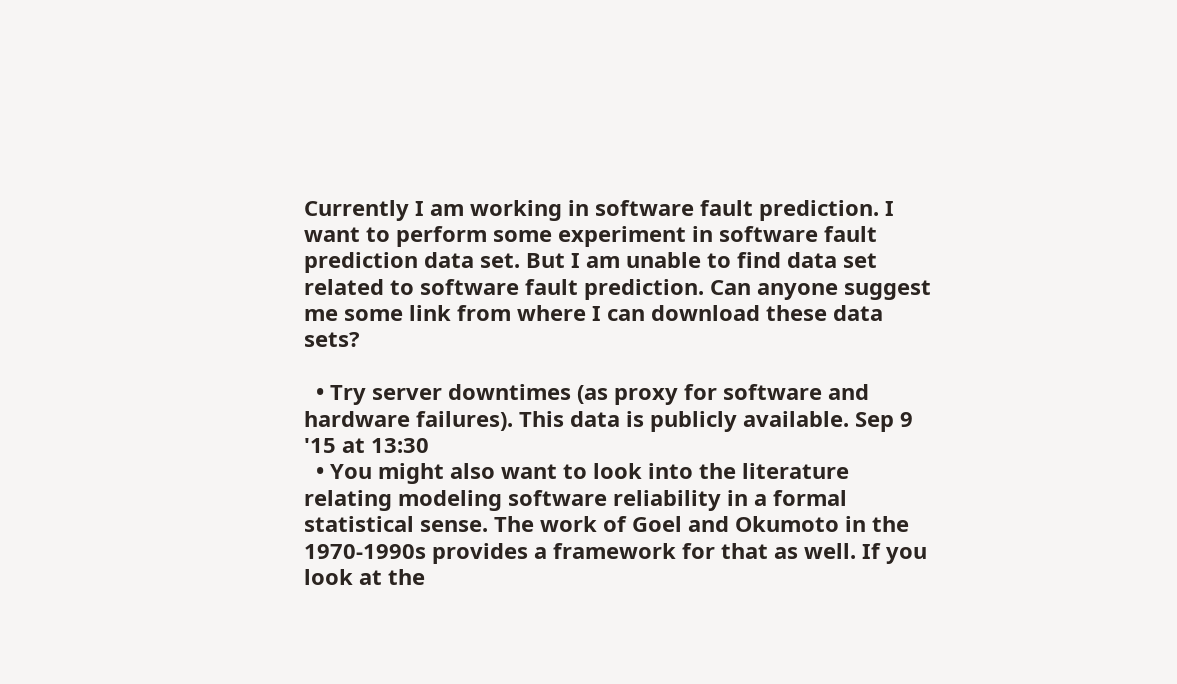Currently I am working in software fault prediction. I want to perform some experiment in software fault prediction data set. But I am unable to find data set related to software fault prediction. Can anyone suggest me some link from where I can download these data sets?

  • Try server downtimes (as proxy for software and hardware failures). This data is publicly available. Sep 9 '15 at 13:30
  • You might also want to look into the literature relating modeling software reliability in a formal statistical sense. The work of Goel and Okumoto in the 1970-1990s provides a framework for that as well. If you look at the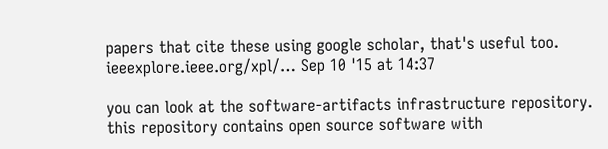papers that cite these using google scholar, that's useful too. ieeexplore.ieee.org/xpl/… Sep 10 '15 at 14:37

you can look at the software-artifacts infrastructure repository. this repository contains open source software with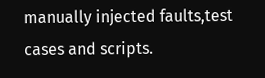manually injected faults,test cases and scripts.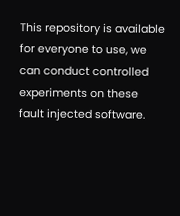This repository is available for everyone to use, we can conduct controlled experiments on these fault injected software.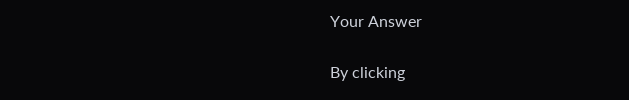Your Answer

By clicking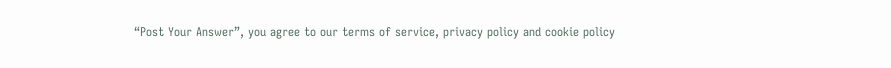“Post Your Answer”, you agree to our terms of service, privacy policy and cookie policy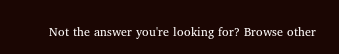Not the answer you're looking for? Browse other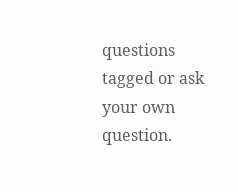questions tagged or ask your own question.